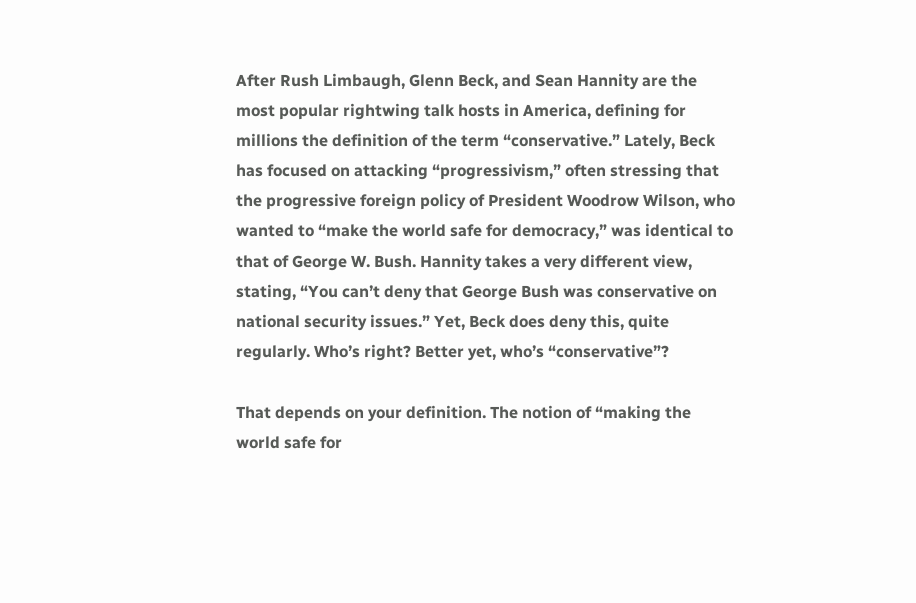After Rush Limbaugh, Glenn Beck, and Sean Hannity are the most popular rightwing talk hosts in America, defining for millions the definition of the term “conservative.” Lately, Beck has focused on attacking “progressivism,” often stressing that the progressive foreign policy of President Woodrow Wilson, who wanted to “make the world safe for democracy,” was identical to that of George W. Bush. Hannity takes a very different view, stating, “You can’t deny that George Bush was conservative on national security issues.” Yet, Beck does deny this, quite regularly. Who’s right? Better yet, who’s “conservative”?

That depends on your definition. The notion of “making the world safe for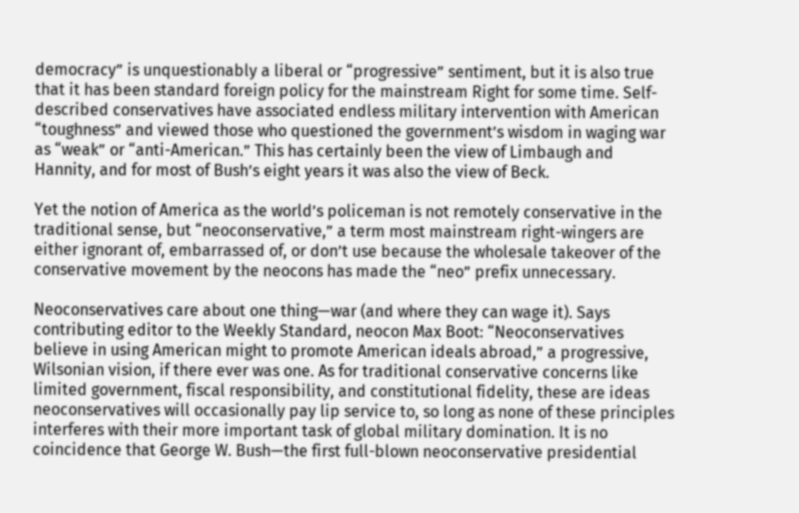democracy” is unquestionably a liberal or “progressive” sentiment, but it is also true that it has been standard foreign policy for the mainstream Right for some time. Self-described conservatives have associated endless military intervention with American “toughness” and viewed those who questioned the government’s wisdom in waging war as “weak” or “anti-American.” This has certainly been the view of Limbaugh and Hannity, and for most of Bush’s eight years it was also the view of Beck.

Yet the notion of America as the world’s policeman is not remotely conservative in the traditional sense, but “neoconservative,” a term most mainstream right-wingers are either ignorant of, embarrassed of, or don’t use because the wholesale takeover of the conservative movement by the neocons has made the “neo” prefix unnecessary.

Neoconservatives care about one thing—war (and where they can wage it). Says contributing editor to the Weekly Standard, neocon Max Boot: “Neoconservatives believe in using American might to promote American ideals abroad,” a progressive, Wilsonian vision, if there ever was one. As for traditional conservative concerns like limited government, fiscal responsibility, and constitutional fidelity, these are ideas neoconservatives will occasionally pay lip service to, so long as none of these principles interferes with their more important task of global military domination. It is no coincidence that George W. Bush—the first full-blown neoconservative presidential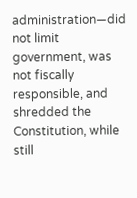administration—did not limit government, was not fiscally responsible, and shredded the Constitution, while still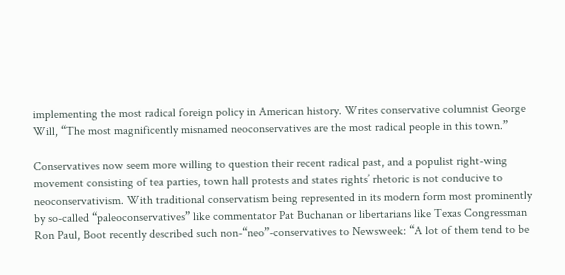implementing the most radical foreign policy in American history. Writes conservative columnist George Will, “The most magnificently misnamed neoconservatives are the most radical people in this town.”

Conservatives now seem more willing to question their recent radical past, and a populist right-wing movement consisting of tea parties, town hall protests and states rights’ rhetoric is not conducive to neoconservativism. With traditional conservatism being represented in its modern form most prominently by so-called “paleoconservatives” like commentator Pat Buchanan or libertarians like Texas Congressman Ron Paul, Boot recently described such non-“neo”-conservatives to Newsweek: “A lot of them tend to be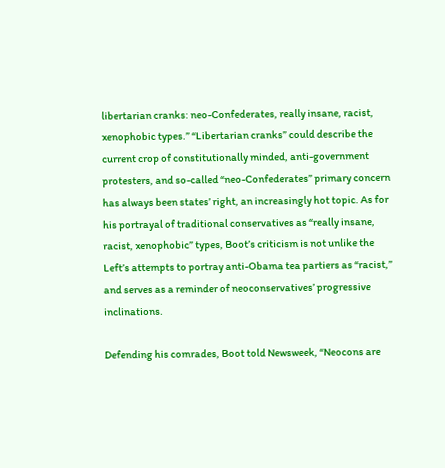libertarian cranks: neo-Confederates, really insane, racist, xenophobic types.” “Libertarian cranks” could describe the current crop of constitutionally minded, anti-government protesters, and so-called “neo-Confederates” primary concern has always been states’ right, an increasingly hot topic. As for his portrayal of traditional conservatives as “really insane, racist, xenophobic” types, Boot’s criticism is not unlike the Left’s attempts to portray anti-Obama tea partiers as “racist,” and serves as a reminder of neoconservatives’ progressive inclinations.

Defending his comrades, Boot told Newsweek, “Neocons are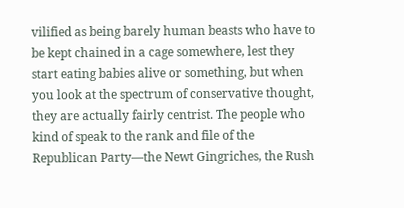vilified as being barely human beasts who have to be kept chained in a cage somewhere, lest they start eating babies alive or something, but when you look at the spectrum of conservative thought, they are actually fairly centrist. The people who kind of speak to the rank and file of the Republican Party—the Newt Gingriches, the Rush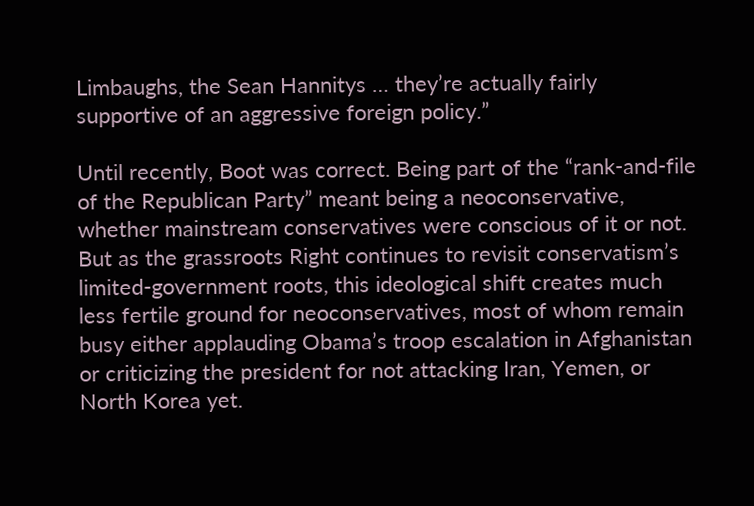Limbaughs, the Sean Hannitys … they’re actually fairly supportive of an aggressive foreign policy.”

Until recently, Boot was correct. Being part of the “rank-and-file of the Republican Party” meant being a neoconservative, whether mainstream conservatives were conscious of it or not. But as the grassroots Right continues to revisit conservatism’s limited-government roots, this ideological shift creates much less fertile ground for neoconservatives, most of whom remain busy either applauding Obama’s troop escalation in Afghanistan or criticizing the president for not attacking Iran, Yemen, or North Korea yet.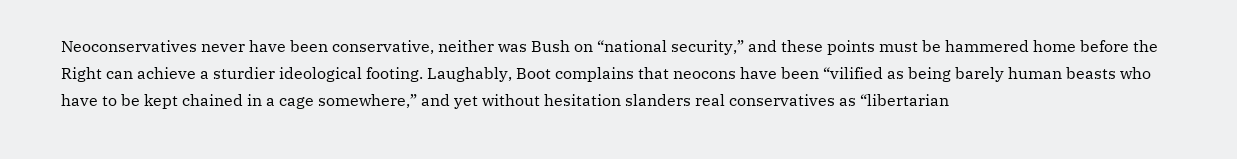Neoconservatives never have been conservative, neither was Bush on “national security,” and these points must be hammered home before the Right can achieve a sturdier ideological footing. Laughably, Boot complains that neocons have been “vilified as being barely human beasts who have to be kept chained in a cage somewhere,” and yet without hesitation slanders real conservatives as “libertarian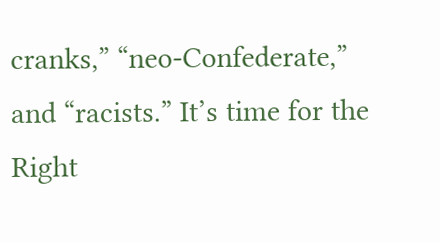cranks,” “neo-Confederate,” and “racists.” It’s time for the Right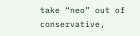take “neo” out of conservative,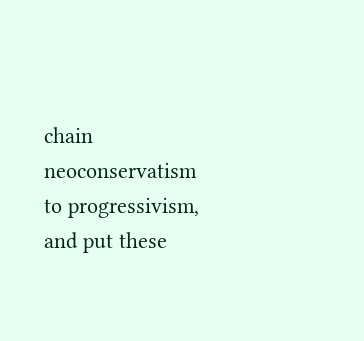chain neoconservatism to progressivism, and put these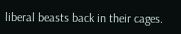liberal beasts back in their cages.